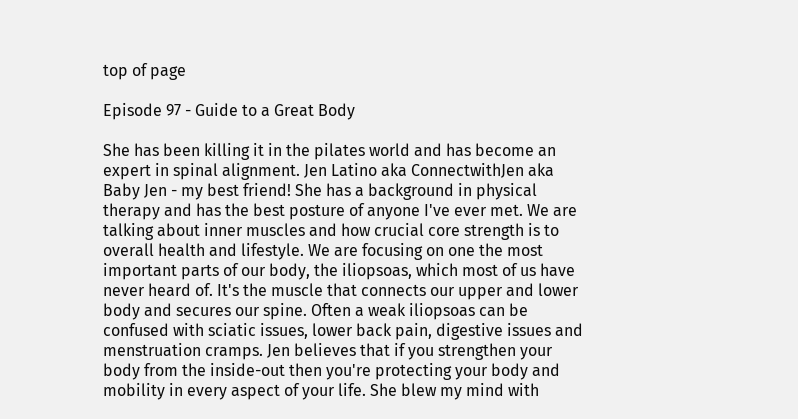top of page

Episode 97 - Guide to a Great Body

She has been killing it in the pilates world and has become an expert in spinal alignment. Jen Latino aka ConnectwithJen aka Baby Jen - my best friend! She has a background in physical therapy and has the best posture of anyone I've ever met. We are talking about inner muscles and how crucial core strength is to overall health and lifestyle. We are focusing on one the most important parts of our body, the iliopsoas, which most of us have never heard of. It's the muscle that connects our upper and lower body and secures our spine. Often a weak iliopsoas can be confused with sciatic issues, lower back pain, digestive issues and menstruation cramps. Jen believes that if you strengthen your body from the inside-out then you're protecting your body and mobility in every aspect of your life. She blew my mind with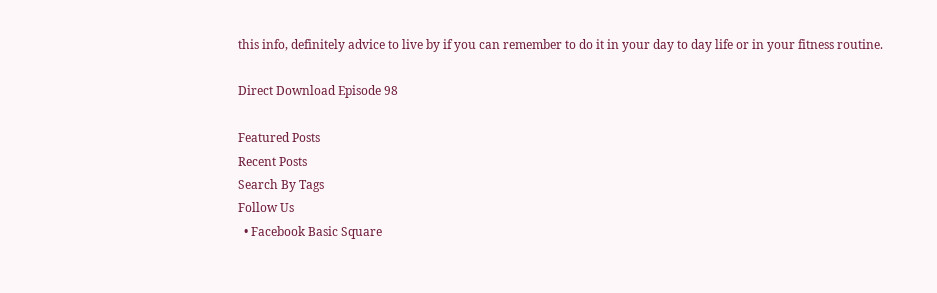this info, definitely advice to live by if you can remember to do it in your day to day life or in your fitness routine.

Direct Download Episode 98

Featured Posts
Recent Posts
Search By Tags
Follow Us
  • Facebook Basic Square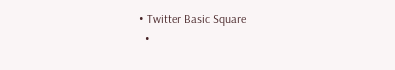• Twitter Basic Square
  •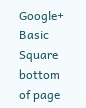Google+ Basic Square
bottom of page